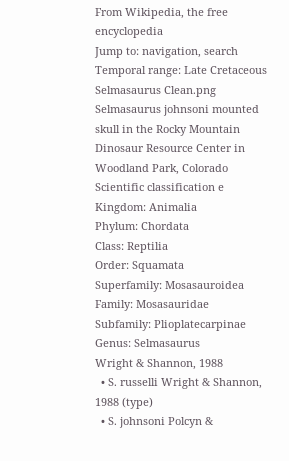From Wikipedia, the free encyclopedia
Jump to: navigation, search
Temporal range: Late Cretaceous
Selmasaurus Clean.png
Selmasaurus johnsoni mounted skull in the Rocky Mountain Dinosaur Resource Center in Woodland Park, Colorado
Scientific classification e
Kingdom: Animalia
Phylum: Chordata
Class: Reptilia
Order: Squamata
Superfamily: Mosasauroidea
Family: Mosasauridae
Subfamily: Plioplatecarpinae
Genus: Selmasaurus
Wright & Shannon, 1988
  • S. russelli Wright & Shannon, 1988 (type)
  • S. johnsoni Polcyn &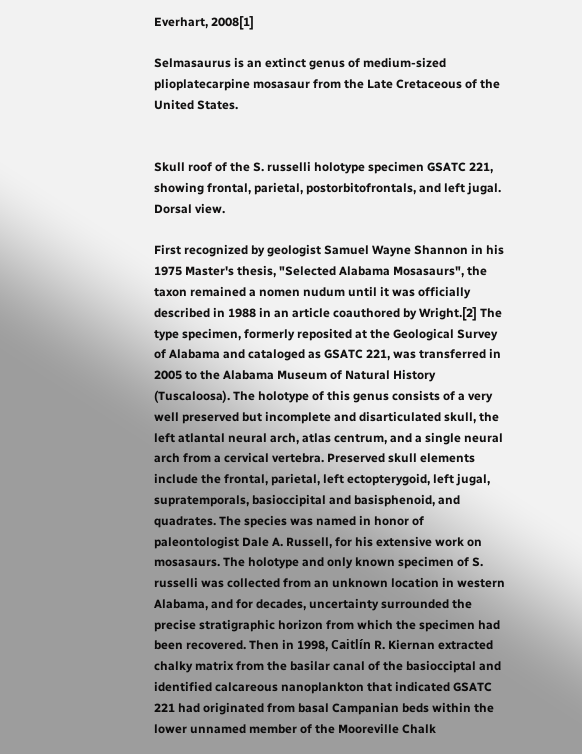Everhart, 2008[1]

Selmasaurus is an extinct genus of medium-sized plioplatecarpine mosasaur from the Late Cretaceous of the United States.


Skull roof of the S. russelli holotype specimen GSATC 221, showing frontal, parietal, postorbitofrontals, and left jugal. Dorsal view.

First recognized by geologist Samuel Wayne Shannon in his 1975 Master's thesis, "Selected Alabama Mosasaurs", the taxon remained a nomen nudum until it was officially described in 1988 in an article coauthored by Wright.[2] The type specimen, formerly reposited at the Geological Survey of Alabama and cataloged as GSATC 221, was transferred in 2005 to the Alabama Museum of Natural History (Tuscaloosa). The holotype of this genus consists of a very well preserved but incomplete and disarticulated skull, the left atlantal neural arch, atlas centrum, and a single neural arch from a cervical vertebra. Preserved skull elements include the frontal, parietal, left ectopterygoid, left jugal, supratemporals, basioccipital and basisphenoid, and quadrates. The species was named in honor of paleontologist Dale A. Russell, for his extensive work on mosasaurs. The holotype and only known specimen of S. russelli was collected from an unknown location in western Alabama, and for decades, uncertainty surrounded the precise stratigraphic horizon from which the specimen had been recovered. Then in 1998, Caitlín R. Kiernan extracted chalky matrix from the basilar canal of the basiocciptal and identified calcareous nanoplankton that indicated GSATC 221 had originated from basal Campanian beds within the lower unnamed member of the Mooreville Chalk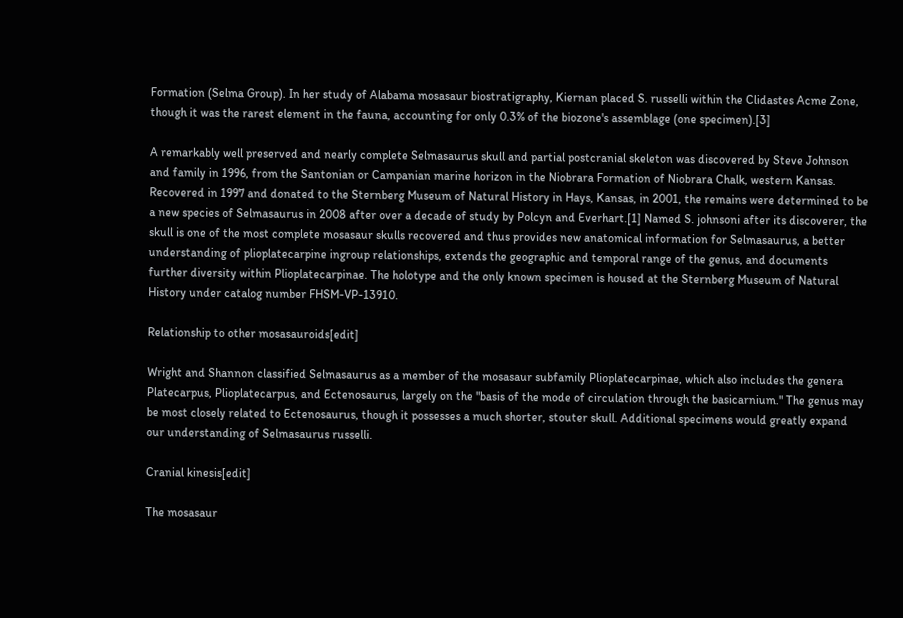Formation (Selma Group). In her study of Alabama mosasaur biostratigraphy, Kiernan placed S. russelli within the Clidastes Acme Zone, though it was the rarest element in the fauna, accounting for only 0.3% of the biozone's assemblage (one specimen).[3]

A remarkably well preserved and nearly complete Selmasaurus skull and partial postcranial skeleton was discovered by Steve Johnson and family in 1996, from the Santonian or Campanian marine horizon in the Niobrara Formation of Niobrara Chalk, western Kansas. Recovered in 1997 and donated to the Sternberg Museum of Natural History in Hays, Kansas, in 2001, the remains were determined to be a new species of Selmasaurus in 2008 after over a decade of study by Polcyn and Everhart.[1] Named S. johnsoni after its discoverer, the skull is one of the most complete mosasaur skulls recovered and thus provides new anatomical information for Selmasaurus, a better understanding of plioplatecarpine ingroup relationships, extends the geographic and temporal range of the genus, and documents further diversity within Plioplatecarpinae. The holotype and the only known specimen is housed at the Sternberg Museum of Natural History under catalog number FHSM-VP-13910.

Relationship to other mosasauroids[edit]

Wright and Shannon classified Selmasaurus as a member of the mosasaur subfamily Plioplatecarpinae, which also includes the genera Platecarpus, Plioplatecarpus, and Ectenosaurus, largely on the "basis of the mode of circulation through the basicarnium." The genus may be most closely related to Ectenosaurus, though it possesses a much shorter, stouter skull. Additional specimens would greatly expand our understanding of Selmasaurus russelli.

Cranial kinesis[edit]

The mosasaur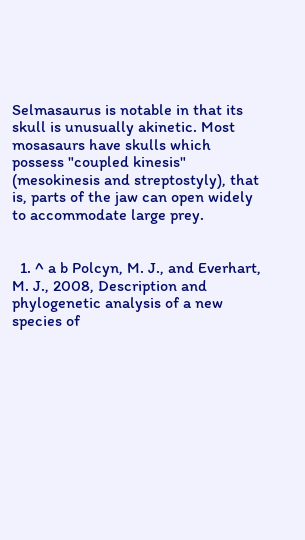Selmasaurus is notable in that its skull is unusually akinetic. Most mosasaurs have skulls which possess "coupled kinesis" (mesokinesis and streptostyly), that is, parts of the jaw can open widely to accommodate large prey.


  1. ^ a b Polcyn, M. J., and Everhart, M. J., 2008, Description and phylogenetic analysis of a new species of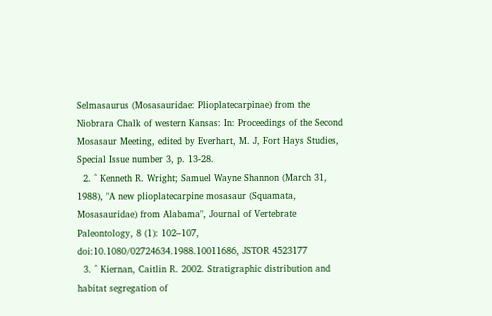Selmasaurus (Mosasauridae: Plioplatecarpinae) from the Niobrara Chalk of western Kansas: In: Proceedings of the Second Mosasaur Meeting, edited by Everhart, M. J, Fort Hays Studies, Special Issue number 3, p. 13-28.
  2. ^ Kenneth R. Wright; Samuel Wayne Shannon (March 31, 1988), "A new plioplatecarpine mosasaur (Squamata, Mosasauridae) from Alabama", Journal of Vertebrate Paleontology, 8 (1): 102–107, doi:10.1080/02724634.1988.10011686, JSTOR 4523177
  3. ^ Kiernan, Caitlin R. 2002. Stratigraphic distribution and habitat segregation of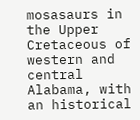mosasaurs in the Upper Cretaceous of western and central Alabama, with an historical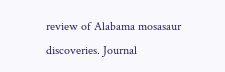review of Alabama mosasaur discoveries. Journal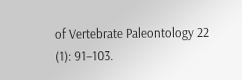of Vertebrate Paleontology 22 (1): 91–103.